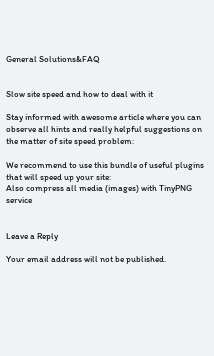General Solutions&FAQ


Slow site speed and how to deal with it

Stay informed with awesome article where you can observe all hints and really helpful suggestions on the matter of site speed problem:

We recommend to use this bundle of useful plugins that will speed up your site:
Also compress all media (images) with TinyPNG service


Leave a Reply

Your email address will not be published.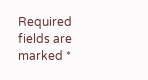Required fields are marked *